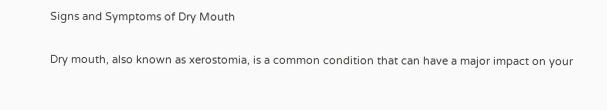Signs and Symptoms of Dry Mouth

Dry mouth, also known as xerostomia, is a common condition that can have a major impact on your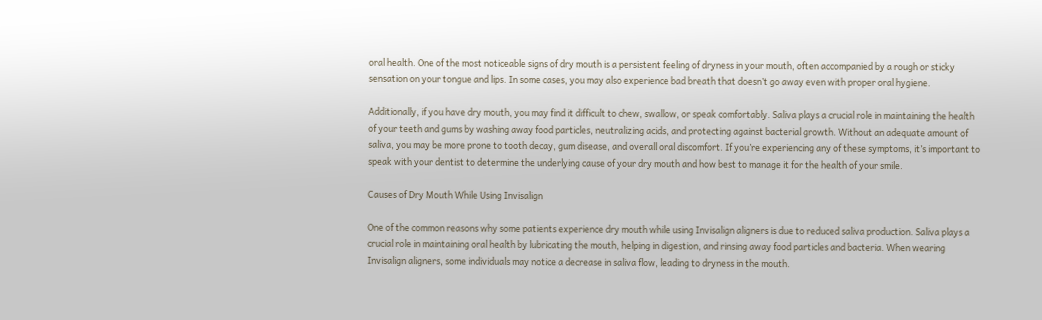oral health. One of the most noticeable signs of dry mouth is a persistent feeling of dryness in your mouth, often accompanied by a rough or sticky sensation on your tongue and lips. In some cases, you may also experience bad breath that doesn’t go away even with proper oral hygiene.

Additionally, if you have dry mouth, you may find it difficult to chew, swallow, or speak comfortably. Saliva plays a crucial role in maintaining the health of your teeth and gums by washing away food particles, neutralizing acids, and protecting against bacterial growth. Without an adequate amount of saliva, you may be more prone to tooth decay, gum disease, and overall oral discomfort. If you’re experiencing any of these symptoms, it’s important to speak with your dentist to determine the underlying cause of your dry mouth and how best to manage it for the health of your smile.

Causes of Dry Mouth While Using Invisalign

One of the common reasons why some patients experience dry mouth while using Invisalign aligners is due to reduced saliva production. Saliva plays a crucial role in maintaining oral health by lubricating the mouth, helping in digestion, and rinsing away food particles and bacteria. When wearing Invisalign aligners, some individuals may notice a decrease in saliva flow, leading to dryness in the mouth.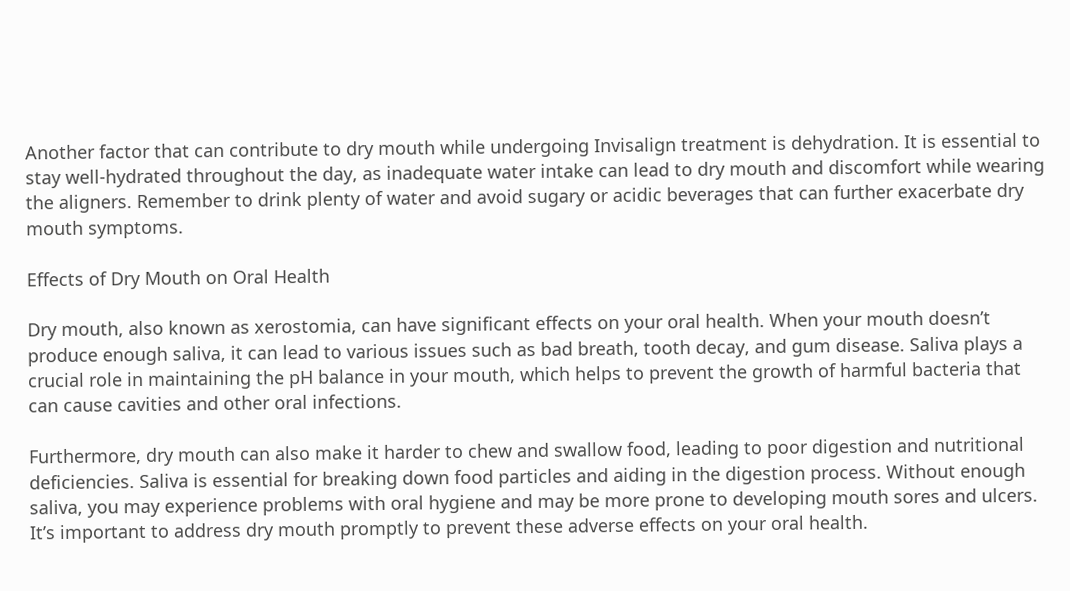Another factor that can contribute to dry mouth while undergoing Invisalign treatment is dehydration. It is essential to stay well-hydrated throughout the day, as inadequate water intake can lead to dry mouth and discomfort while wearing the aligners. Remember to drink plenty of water and avoid sugary or acidic beverages that can further exacerbate dry mouth symptoms.

Effects of Dry Mouth on Oral Health

Dry mouth, also known as xerostomia, can have significant effects on your oral health. When your mouth doesn’t produce enough saliva, it can lead to various issues such as bad breath, tooth decay, and gum disease. Saliva plays a crucial role in maintaining the pH balance in your mouth, which helps to prevent the growth of harmful bacteria that can cause cavities and other oral infections.

Furthermore, dry mouth can also make it harder to chew and swallow food, leading to poor digestion and nutritional deficiencies. Saliva is essential for breaking down food particles and aiding in the digestion process. Without enough saliva, you may experience problems with oral hygiene and may be more prone to developing mouth sores and ulcers. It’s important to address dry mouth promptly to prevent these adverse effects on your oral health.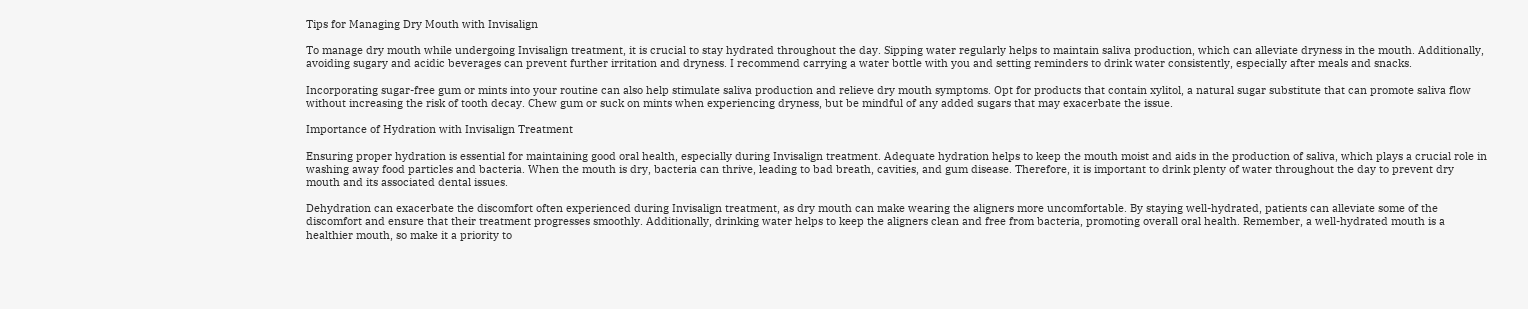Tips for Managing Dry Mouth with Invisalign

To manage dry mouth while undergoing Invisalign treatment, it is crucial to stay hydrated throughout the day. Sipping water regularly helps to maintain saliva production, which can alleviate dryness in the mouth. Additionally, avoiding sugary and acidic beverages can prevent further irritation and dryness. I recommend carrying a water bottle with you and setting reminders to drink water consistently, especially after meals and snacks.

Incorporating sugar-free gum or mints into your routine can also help stimulate saliva production and relieve dry mouth symptoms. Opt for products that contain xylitol, a natural sugar substitute that can promote saliva flow without increasing the risk of tooth decay. Chew gum or suck on mints when experiencing dryness, but be mindful of any added sugars that may exacerbate the issue.

Importance of Hydration with Invisalign Treatment

Ensuring proper hydration is essential for maintaining good oral health, especially during Invisalign treatment. Adequate hydration helps to keep the mouth moist and aids in the production of saliva, which plays a crucial role in washing away food particles and bacteria. When the mouth is dry, bacteria can thrive, leading to bad breath, cavities, and gum disease. Therefore, it is important to drink plenty of water throughout the day to prevent dry mouth and its associated dental issues.

Dehydration can exacerbate the discomfort often experienced during Invisalign treatment, as dry mouth can make wearing the aligners more uncomfortable. By staying well-hydrated, patients can alleviate some of the discomfort and ensure that their treatment progresses smoothly. Additionally, drinking water helps to keep the aligners clean and free from bacteria, promoting overall oral health. Remember, a well-hydrated mouth is a healthier mouth, so make it a priority to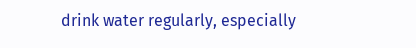drink water regularly, especially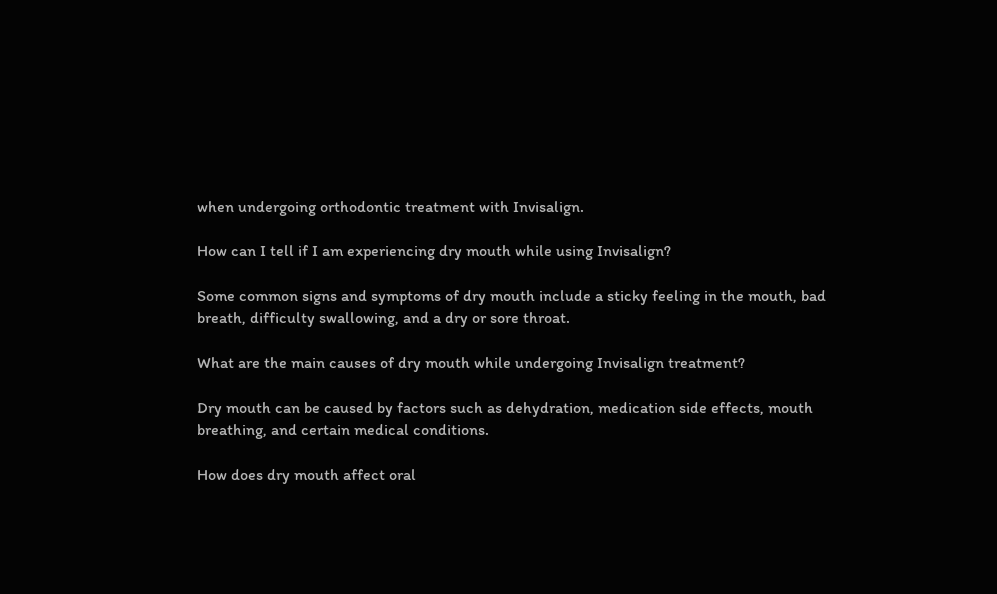when undergoing orthodontic treatment with Invisalign.

How can I tell if I am experiencing dry mouth while using Invisalign?

Some common signs and symptoms of dry mouth include a sticky feeling in the mouth, bad breath, difficulty swallowing, and a dry or sore throat.

What are the main causes of dry mouth while undergoing Invisalign treatment?

Dry mouth can be caused by factors such as dehydration, medication side effects, mouth breathing, and certain medical conditions.

How does dry mouth affect oral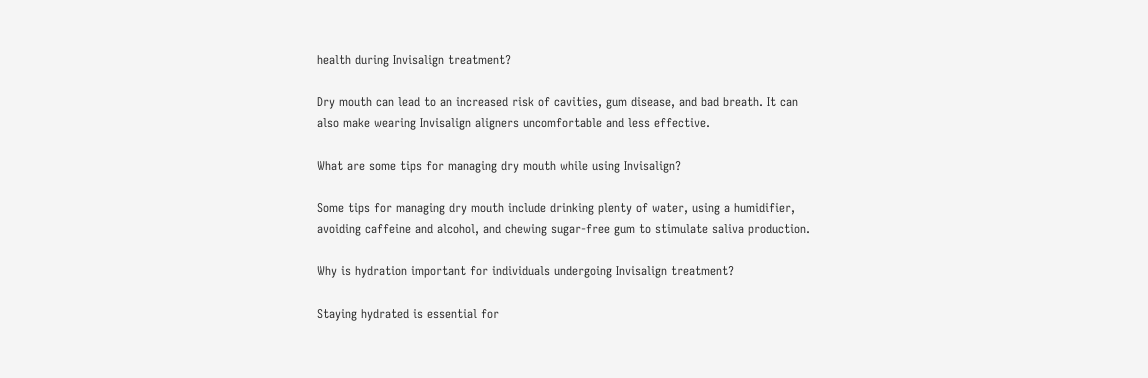health during Invisalign treatment?

Dry mouth can lead to an increased risk of cavities, gum disease, and bad breath. It can also make wearing Invisalign aligners uncomfortable and less effective.

What are some tips for managing dry mouth while using Invisalign?

Some tips for managing dry mouth include drinking plenty of water, using a humidifier, avoiding caffeine and alcohol, and chewing sugar-free gum to stimulate saliva production.

Why is hydration important for individuals undergoing Invisalign treatment?

Staying hydrated is essential for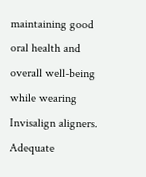maintaining good oral health and overall well-being while wearing Invisalign aligners. Adequate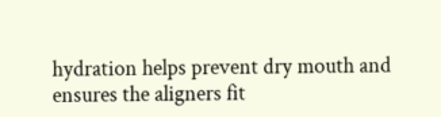hydration helps prevent dry mouth and ensures the aligners fit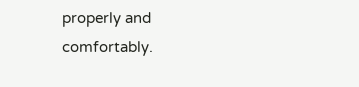properly and comfortably.